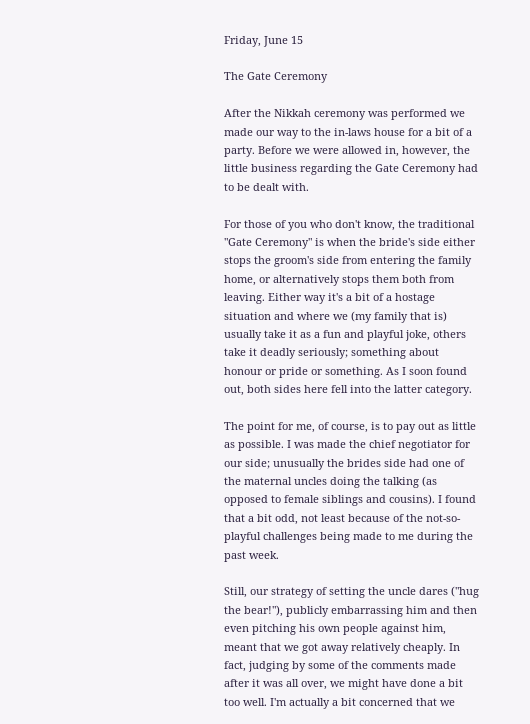Friday, June 15

The Gate Ceremony

After the Nikkah ceremony was performed we made our way to the in-laws house for a bit of a party. Before we were allowed in, however, the little business regarding the Gate Ceremony had to be dealt with.

For those of you who don't know, the traditional "Gate Ceremony" is when the bride's side either stops the groom's side from entering the family home, or alternatively stops them both from leaving. Either way it's a bit of a hostage situation and where we (my family that is) usually take it as a fun and playful joke, others take it deadly seriously; something about honour or pride or something. As I soon found out, both sides here fell into the latter category.

The point for me, of course, is to pay out as little as possible. I was made the chief negotiator for our side; unusually the brides side had one of the maternal uncles doing the talking (as opposed to female siblings and cousins). I found that a bit odd, not least because of the not-so-playful challenges being made to me during the past week.

Still, our strategy of setting the uncle dares ("hug the bear!"), publicly embarrassing him and then even pitching his own people against him, meant that we got away relatively cheaply. In fact, judging by some of the comments made after it was all over, we might have done a bit too well. I'm actually a bit concerned that we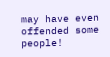may have even offended some people!